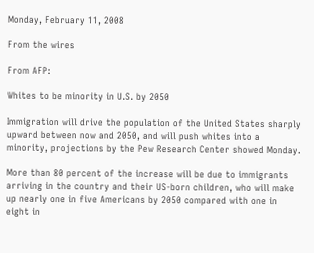Monday, February 11, 2008

From the wires

From AFP:

Whites to be minority in U.S. by 2050

Immigration will drive the population of the United States sharply upward between now and 2050, and will push whites into a minority, projections by the Pew Research Center showed Monday.

More than 80 percent of the increase will be due to immigrants arriving in the country and their US-born children, who will make up nearly one in five Americans by 2050 compared with one in eight in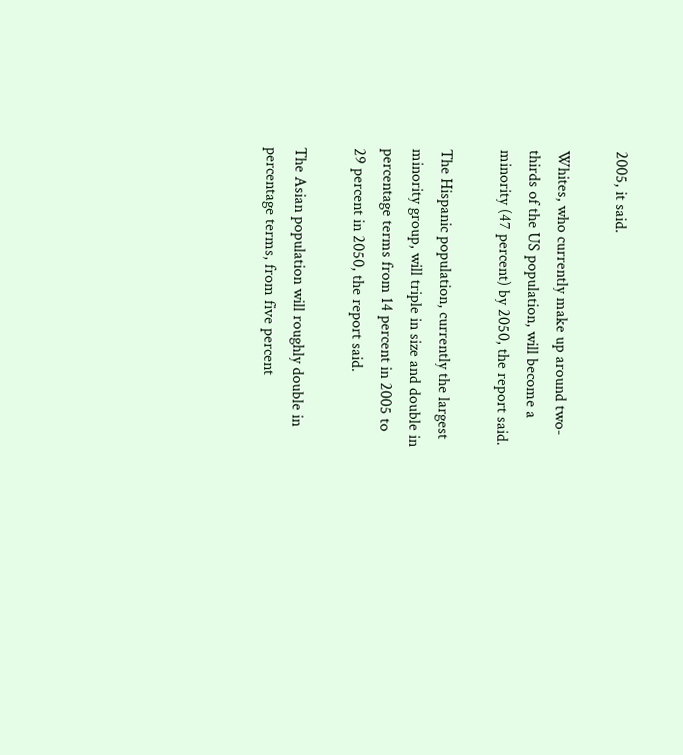2005, it said.

Whites, who currently make up around two-thirds of the US population, will become a minority (47 percent) by 2050, the report said.

The Hispanic population, currently the largest minority group, will triple in size and double in percentage terms from 14 percent in 2005 to 29 percent in 2050, the report said.

The Asian population will roughly double in percentage terms, from five percent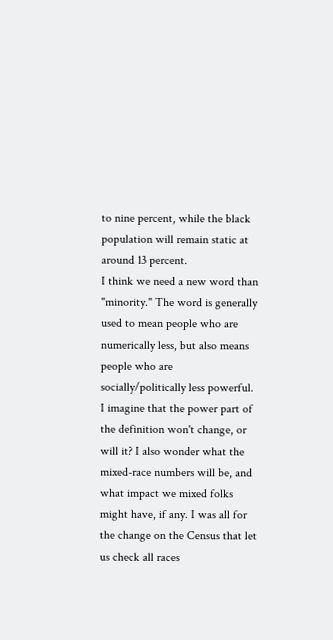to nine percent, while the black population will remain static at around 13 percent.
I think we need a new word than "minority." The word is generally used to mean people who are numerically less, but also means people who are socially/politically less powerful. I imagine that the power part of the definition won't change, or will it? I also wonder what the mixed-race numbers will be, and what impact we mixed folks might have, if any. I was all for the change on the Census that let us check all races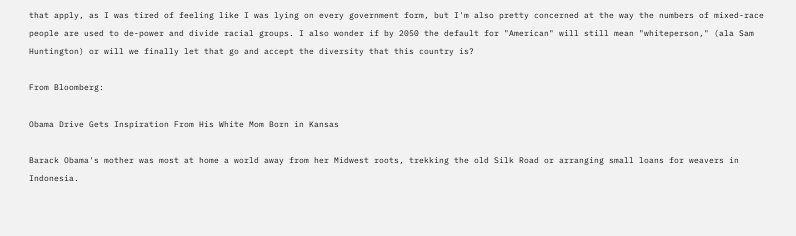that apply, as I was tired of feeling like I was lying on every government form, but I'm also pretty concerned at the way the numbers of mixed-race people are used to de-power and divide racial groups. I also wonder if by 2050 the default for "American" will still mean "whiteperson," (ala Sam Huntington) or will we finally let that go and accept the diversity that this country is?

From Bloomberg:

Obama Drive Gets Inspiration From His White Mom Born in Kansas

Barack Obama's mother was most at home a world away from her Midwest roots, trekking the old Silk Road or arranging small loans for weavers in Indonesia.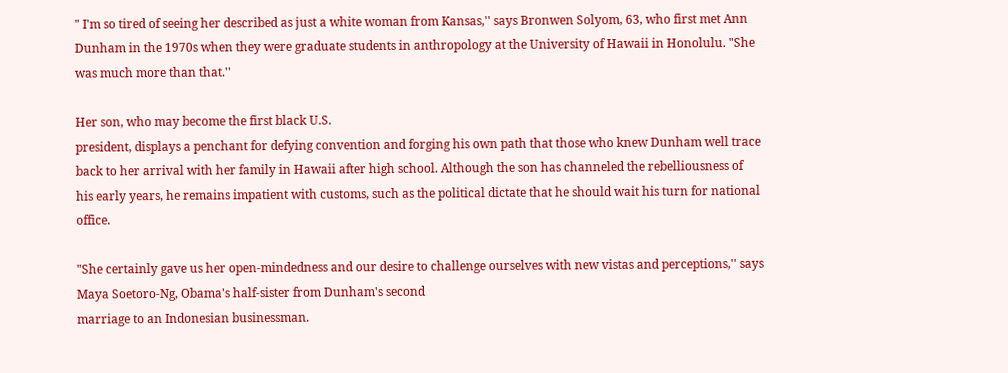" I'm so tired of seeing her described as just a white woman from Kansas,'' says Bronwen Solyom, 63, who first met Ann Dunham in the 1970s when they were graduate students in anthropology at the University of Hawaii in Honolulu. "She
was much more than that.''

Her son, who may become the first black U.S.
president, displays a penchant for defying convention and forging his own path that those who knew Dunham well trace back to her arrival with her family in Hawaii after high school. Although the son has channeled the rebelliousness of
his early years, he remains impatient with customs, such as the political dictate that he should wait his turn for national office.

"She certainly gave us her open-mindedness and our desire to challenge ourselves with new vistas and perceptions,'' says Maya Soetoro-Ng, Obama's half-sister from Dunham's second
marriage to an Indonesian businessman.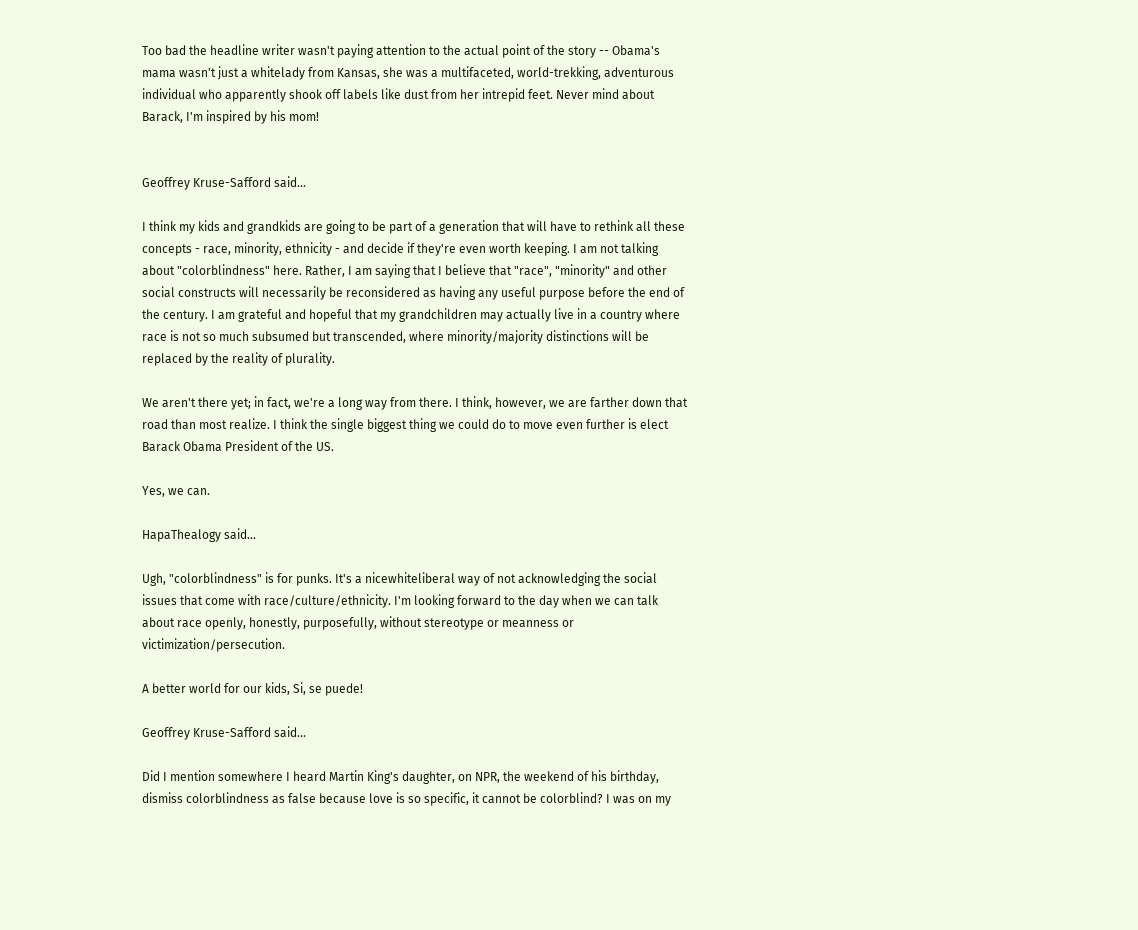Too bad the headline writer wasn't paying attention to the actual point of the story -- Obama's mama wasn't just a whitelady from Kansas, she was a multifaceted, world-trekking, adventurous individual who apparently shook off labels like dust from her intrepid feet. Never mind about Barack, I'm inspired by his mom!


Geoffrey Kruse-Safford said...

I think my kids and grandkids are going to be part of a generation that will have to rethink all these concepts - race, minority, ethnicity - and decide if they're even worth keeping. I am not talking about "colorblindness" here. Rather, I am saying that I believe that "race", "minority" and other social constructs will necessarily be reconsidered as having any useful purpose before the end of the century. I am grateful and hopeful that my grandchildren may actually live in a country where race is not so much subsumed but transcended, where minority/majority distinctions will be replaced by the reality of plurality.

We aren't there yet; in fact, we're a long way from there. I think, however, we are farther down that road than most realize. I think the single biggest thing we could do to move even further is elect Barack Obama President of the US.

Yes, we can.

HapaThealogy said...

Ugh, "colorblindness" is for punks. It's a nicewhiteliberal way of not acknowledging the social issues that come with race/culture/ethnicity. I'm looking forward to the day when we can talk about race openly, honestly, purposefully, without stereotype or meanness or victimization/persecution.

A better world for our kids, Si, se puede!

Geoffrey Kruse-Safford said...

Did I mention somewhere I heard Martin King's daughter, on NPR, the weekend of his birthday, dismiss colorblindness as false because love is so specific, it cannot be colorblind? I was on my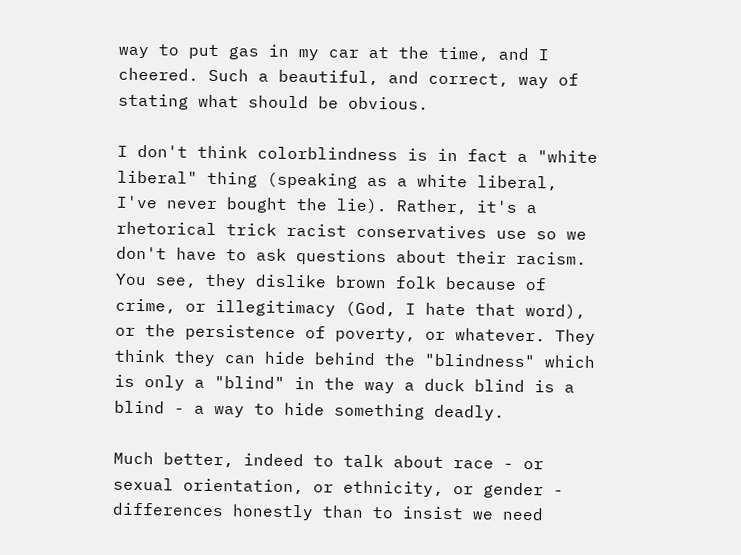way to put gas in my car at the time, and I cheered. Such a beautiful, and correct, way of stating what should be obvious.

I don't think colorblindness is in fact a "white liberal" thing (speaking as a white liberal, I've never bought the lie). Rather, it's a rhetorical trick racist conservatives use so we don't have to ask questions about their racism. You see, they dislike brown folk because of crime, or illegitimacy (God, I hate that word), or the persistence of poverty, or whatever. They think they can hide behind the "blindness" which is only a "blind" in the way a duck blind is a blind - a way to hide something deadly.

Much better, indeed to talk about race - or sexual orientation, or ethnicity, or gender - differences honestly than to insist we need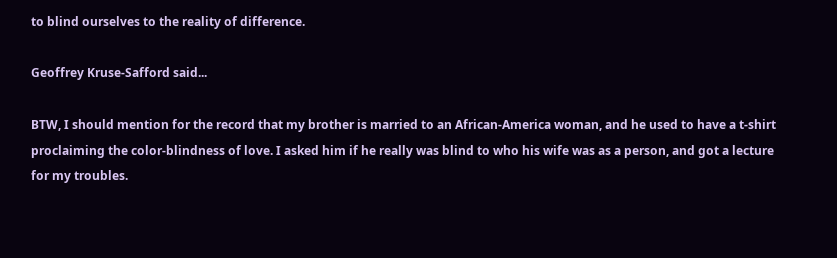to blind ourselves to the reality of difference.

Geoffrey Kruse-Safford said...

BTW, I should mention for the record that my brother is married to an African-America woman, and he used to have a t-shirt proclaiming the color-blindness of love. I asked him if he really was blind to who his wife was as a person, and got a lecture for my troubles.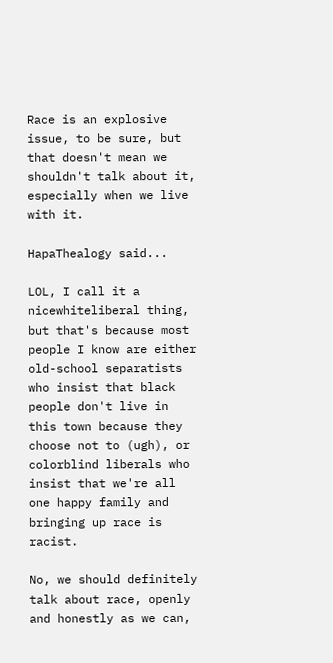Race is an explosive issue, to be sure, but that doesn't mean we shouldn't talk about it, especially when we live with it.

HapaThealogy said...

LOL, I call it a nicewhiteliberal thing, but that's because most people I know are either old-school separatists who insist that black people don't live in this town because they choose not to (ugh), or colorblind liberals who insist that we're all one happy family and bringing up race is racist.

No, we should definitely talk about race, openly and honestly as we can,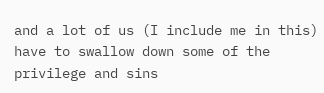and a lot of us (I include me in this) have to swallow down some of the privilege and sins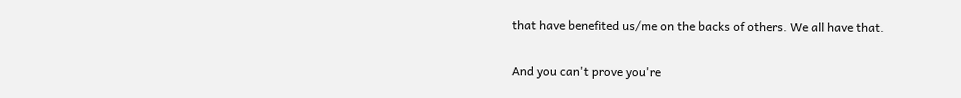that have benefited us/me on the backs of others. We all have that.

And you can't prove you're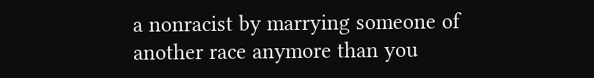a nonracist by marrying someone of another race anymore than you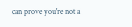can prove you're not a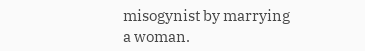misogynist by marrying a woman.